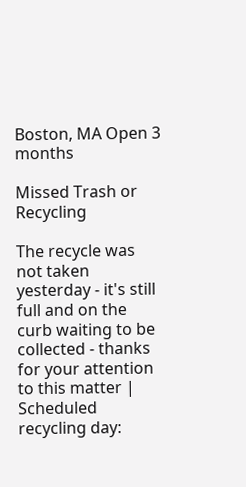Boston, MA Open 3 months

Missed Trash or Recycling

The recycle was not taken yesterday - it's still full and on the curb waiting to be collected - thanks for your attention to this matter | Scheduled recycling day: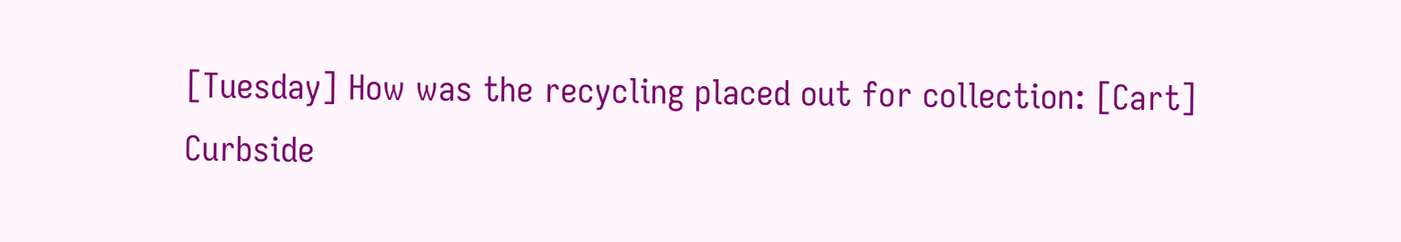[Tuesday] How was the recycling placed out for collection: [Cart] Curbside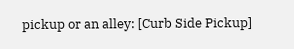pickup or an alley: [Curb Side Pickup]